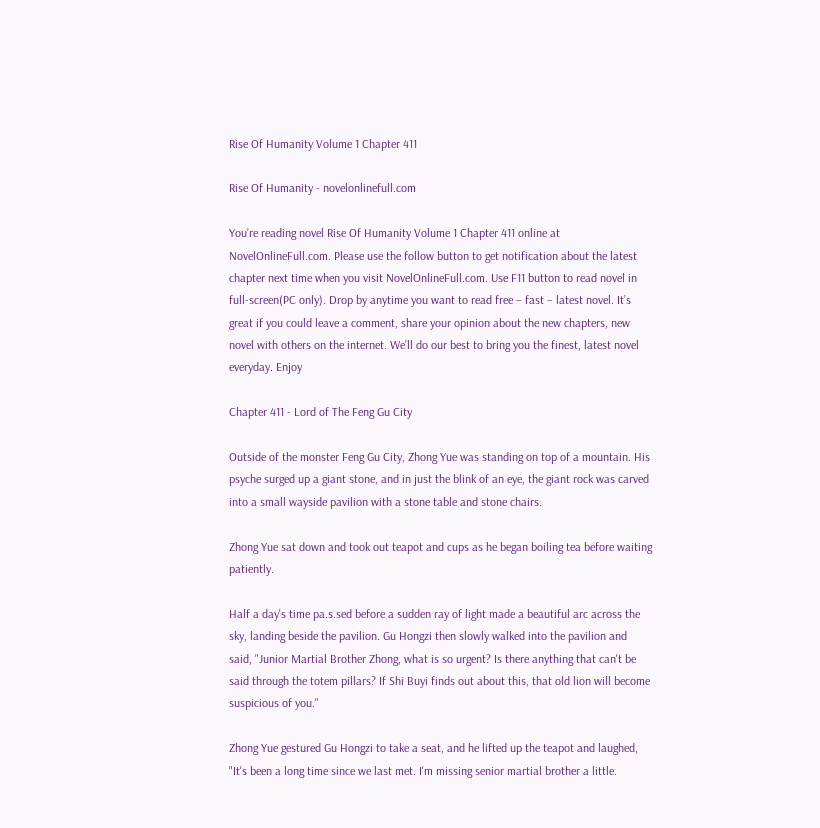Rise Of Humanity Volume 1 Chapter 411

Rise Of Humanity - novelonlinefull.com

You’re reading novel Rise Of Humanity Volume 1 Chapter 411 online at NovelOnlineFull.com. Please use the follow button to get notification about the latest chapter next time when you visit NovelOnlineFull.com. Use F11 button to read novel in full-screen(PC only). Drop by anytime you want to read free – fast – latest novel. It’s great if you could leave a comment, share your opinion about the new chapters, new novel with others on the internet. We’ll do our best to bring you the finest, latest novel everyday. Enjoy

Chapter 411 - Lord of The Feng Gu City

Outside of the monster Feng Gu City, Zhong Yue was standing on top of a mountain. His psyche surged up a giant stone, and in just the blink of an eye, the giant rock was carved into a small wayside pavilion with a stone table and stone chairs.

Zhong Yue sat down and took out teapot and cups as he began boiling tea before waiting patiently.

Half a day's time pa.s.sed before a sudden ray of light made a beautiful arc across the sky, landing beside the pavilion. Gu Hongzi then slowly walked into the pavilion and said, "Junior Martial Brother Zhong, what is so urgent? Is there anything that can't be said through the totem pillars? If Shi Buyi finds out about this, that old lion will become suspicious of you."

Zhong Yue gestured Gu Hongzi to take a seat, and he lifted up the teapot and laughed, "It's been a long time since we last met. I'm missing senior martial brother a little.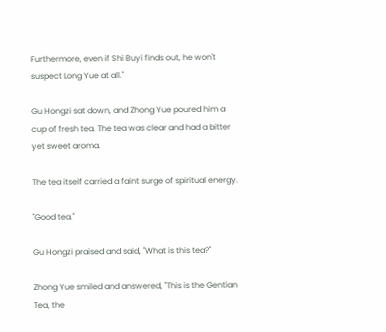Furthermore, even if Shi Buyi finds out, he won't suspect Long Yue at all."

Gu Hongzi sat down, and Zhong Yue poured him a cup of fresh tea. The tea was clear and had a bitter yet sweet aroma.

The tea itself carried a faint surge of spiritual energy.

"Good tea."

Gu Hongzi praised and said, "What is this tea?"

Zhong Yue smiled and answered, "This is the Gentian Tea, the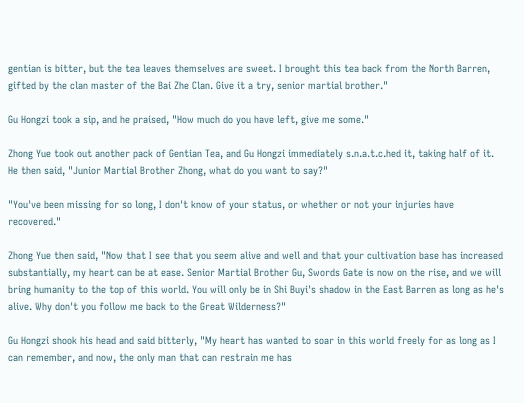gentian is bitter, but the tea leaves themselves are sweet. I brought this tea back from the North Barren, gifted by the clan master of the Bai Zhe Clan. Give it a try, senior martial brother."

Gu Hongzi took a sip, and he praised, "How much do you have left, give me some."

Zhong Yue took out another pack of Gentian Tea, and Gu Hongzi immediately s.n.a.t.c.hed it, taking half of it. He then said, "Junior Martial Brother Zhong, what do you want to say?"

"You've been missing for so long, I don't know of your status, or whether or not your injuries have recovered."

Zhong Yue then said, "Now that I see that you seem alive and well and that your cultivation base has increased substantially, my heart can be at ease. Senior Martial Brother Gu, Swords Gate is now on the rise, and we will bring humanity to the top of this world. You will only be in Shi Buyi's shadow in the East Barren as long as he's alive. Why don't you follow me back to the Great Wilderness?"

Gu Hongzi shook his head and said bitterly, "My heart has wanted to soar in this world freely for as long as I can remember, and now, the only man that can restrain me has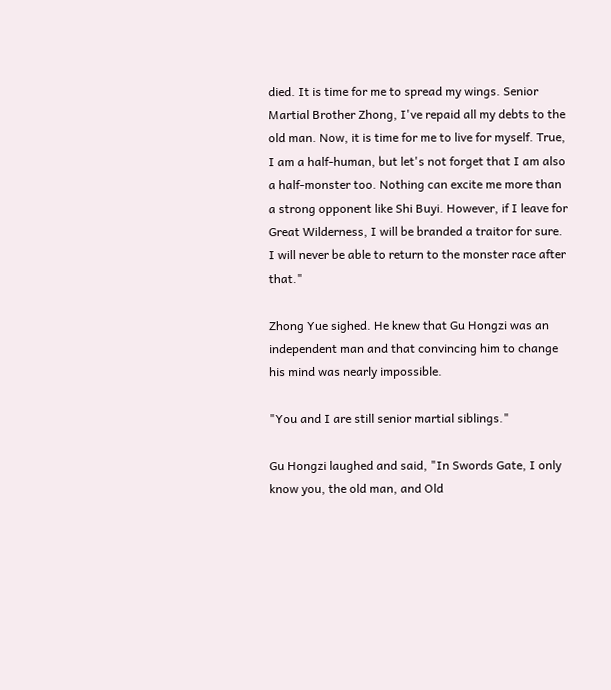died. It is time for me to spread my wings. Senior Martial Brother Zhong, I've repaid all my debts to the old man. Now, it is time for me to live for myself. True, I am a half-human, but let's not forget that I am also a half-monster too. Nothing can excite me more than a strong opponent like Shi Buyi. However, if I leave for Great Wilderness, I will be branded a traitor for sure. I will never be able to return to the monster race after that."

Zhong Yue sighed. He knew that Gu Hongzi was an independent man and that convincing him to change his mind was nearly impossible.

"You and I are still senior martial siblings."

Gu Hongzi laughed and said, "In Swords Gate, I only know you, the old man, and Old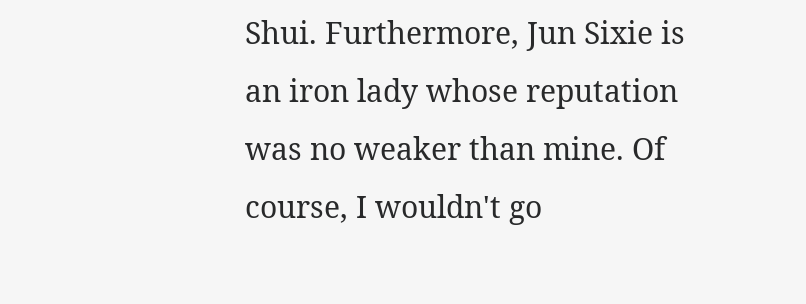Shui. Furthermore, Jun Sixie is an iron lady whose reputation was no weaker than mine. Of course, I wouldn't go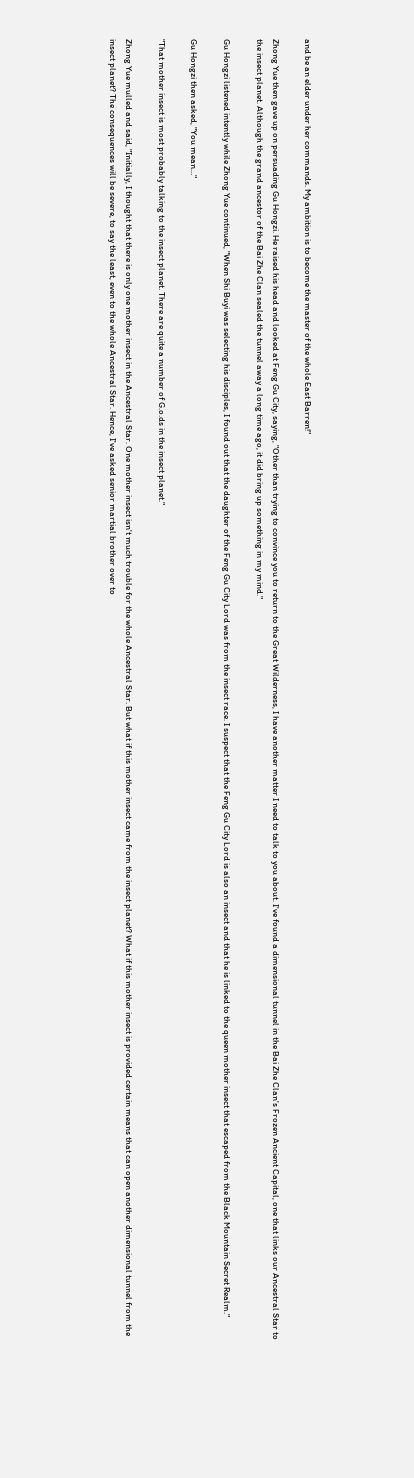and be an elder under her commands. My ambition is to become the master of the whole East Barren!"

Zhong Yue then gave up on persuading Gu Hongzi. He raised his head and looked at Feng Gu City, saying, "Other than trying to convince you to return to the Great Wilderness, I have another matter I need to talk to you about. I've found a dimensional tunnel in the Bai Zhe Clan's Frozen Ancient Capital, one that links our Ancestral Star to the insect planet. Although the grand ancestor of the Bai Zhe Clan sealed the tunnel away a long time ago, it did bring up something in my mind."

Gu Hongzi listened intently while Zhong Yue continued, "When Shi Buyi was selecting his disciples, I found out that the daughter of the Feng Gu City Lord was from the insect race. I suspect that the Feng Gu City Lord is also an insect and that he is linked to the queen mother insect that escaped from the Black Mountain Secret Realm."

Gu Hongzi then asked, "You mean…"

"That mother insect is most probably talking to the insect planet. There are quite a number of G.o.ds in the insect planet."

Zhong Yue mulled and said, "Initially, I thought that there is only one mother insect in the Ancestral Star. One mother insect isn't much trouble for the whole Ancestral Star. But what if this mother insect came from the insect planet? What if this mother insect is provided certain means that can open another dimensional tunnel from the insect planet? The consequences will be severe, to say the least, even to the whole Ancestral Star. Hence, I've asked senior martial brother over to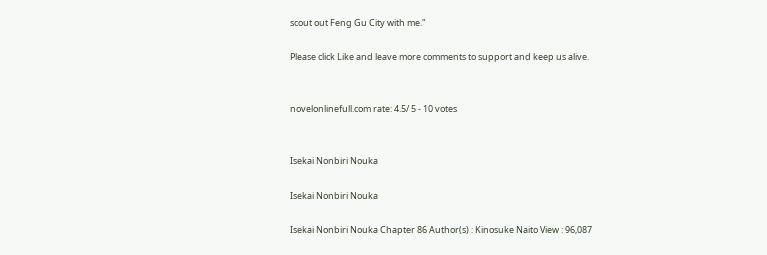scout out Feng Gu City with me."

Please click Like and leave more comments to support and keep us alive.


novelonlinefull.com rate: 4.5/ 5 - 10 votes


Isekai Nonbiri Nouka

Isekai Nonbiri Nouka

Isekai Nonbiri Nouka Chapter 86 Author(s) : Kinosuke Naito View : 96,087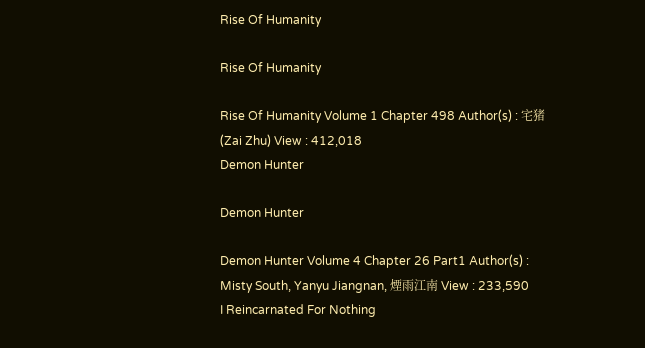Rise Of Humanity

Rise Of Humanity

Rise Of Humanity Volume 1 Chapter 498 Author(s) : 宅猪 (Zai Zhu) View : 412,018
Demon Hunter

Demon Hunter

Demon Hunter Volume 4 Chapter 26 Part1 Author(s) : Misty South, Yanyu Jiangnan, 煙雨江南 View : 233,590
I Reincarnated For Nothing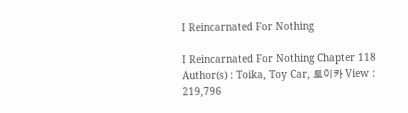I Reincarnated For Nothing

I Reincarnated For Nothing Chapter 118 Author(s) : Toika, Toy Car, 토이카 View : 219,796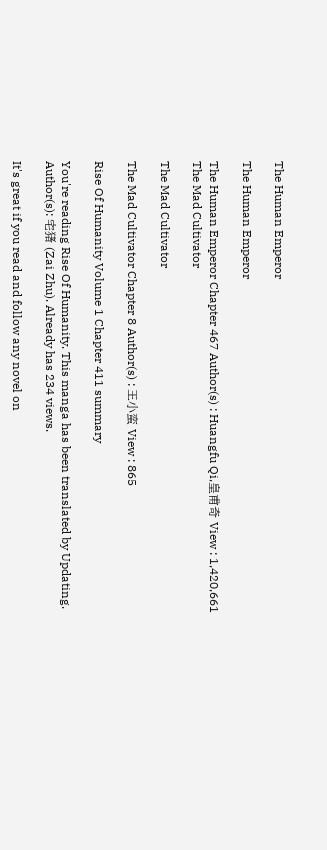The Human Emperor

The Human Emperor

The Human Emperor Chapter 467 Author(s) : Huangfu Qi,皇甫奇 View : 1,420,661
The Mad Cultivator

The Mad Cultivator

The Mad Cultivator Chapter 8 Author(s) : 王小蛮 View : 865

Rise Of Humanity Volume 1 Chapter 411 summary

You're reading Rise Of Humanity. This manga has been translated by Updating. Author(s): 宅猪 (Zai Zhu). Already has 234 views.

It's great if you read and follow any novel on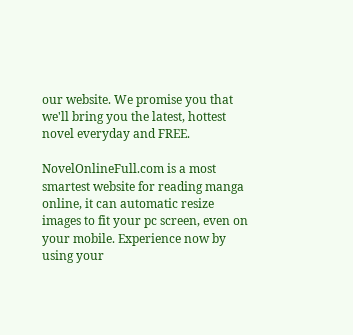our website. We promise you that we'll bring you the latest, hottest novel everyday and FREE.

NovelOnlineFull.com is a most smartest website for reading manga online, it can automatic resize images to fit your pc screen, even on your mobile. Experience now by using your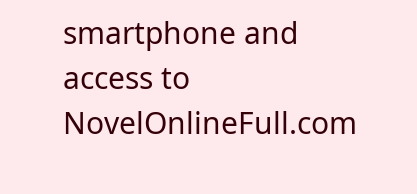smartphone and access to NovelOnlineFull.com